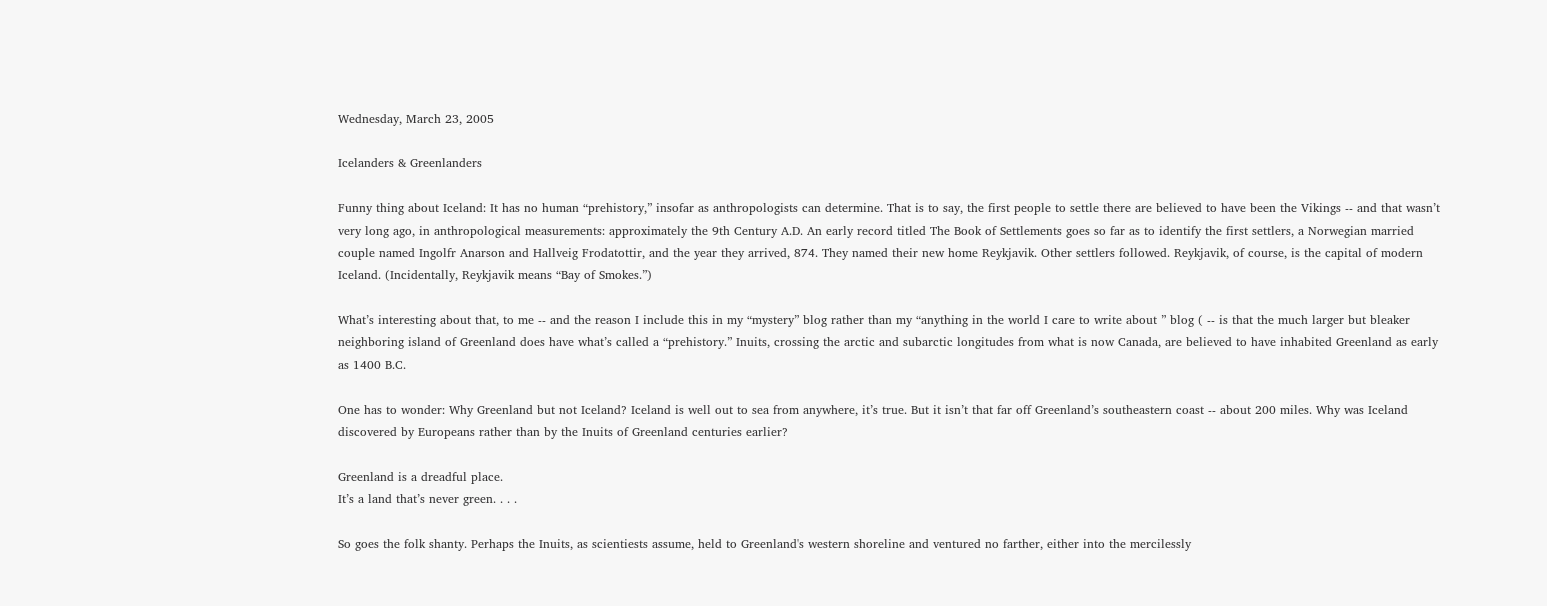Wednesday, March 23, 2005

Icelanders & Greenlanders

Funny thing about Iceland: It has no human “prehistory,” insofar as anthropologists can determine. That is to say, the first people to settle there are believed to have been the Vikings -- and that wasn’t very long ago, in anthropological measurements: approximately the 9th Century A.D. An early record titled The Book of Settlements goes so far as to identify the first settlers, a Norwegian married couple named Ingolfr Anarson and Hallveig Frodatottir, and the year they arrived, 874. They named their new home Reykjavik. Other settlers followed. Reykjavik, of course, is the capital of modern Iceland. (Incidentally, Reykjavik means “Bay of Smokes.”)

What’s interesting about that, to me -- and the reason I include this in my “mystery” blog rather than my “anything in the world I care to write about ” blog ( -- is that the much larger but bleaker neighboring island of Greenland does have what’s called a “prehistory.” Inuits, crossing the arctic and subarctic longitudes from what is now Canada, are believed to have inhabited Greenland as early as 1400 B.C.

One has to wonder: Why Greenland but not Iceland? Iceland is well out to sea from anywhere, it’s true. But it isn’t that far off Greenland’s southeastern coast -- about 200 miles. Why was Iceland discovered by Europeans rather than by the Inuits of Greenland centuries earlier?

Greenland is a dreadful place.
It’s a land that’s never green. . . .

So goes the folk shanty. Perhaps the Inuits, as scientiests assume, held to Greenland's western shoreline and ventured no farther, either into the mercilessly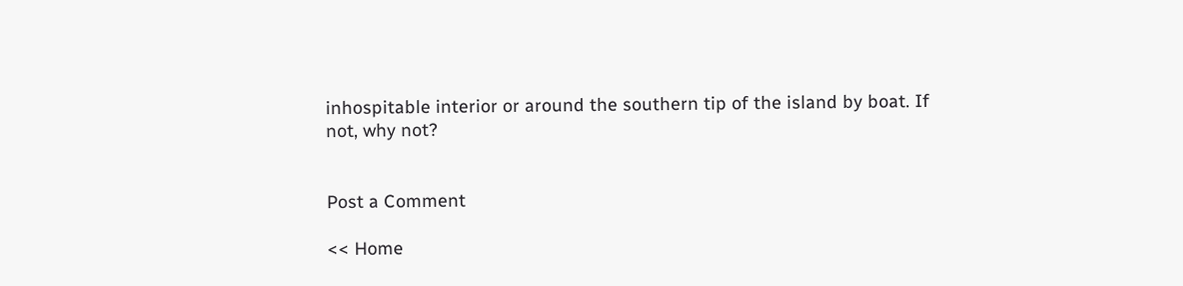inhospitable interior or around the southern tip of the island by boat. If not, why not?


Post a Comment

<< Home